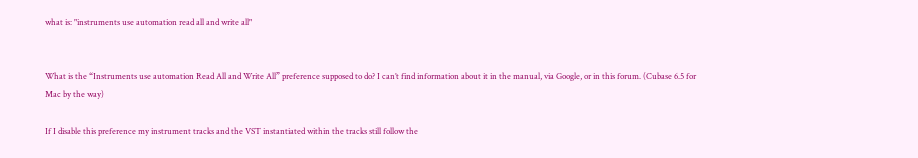what is: "instruments use automation read all and write all"


What is the “Instruments use automation Read All and Write All” preference supposed to do? I can’t find information about it in the manual, via Google, or in this forum. (Cubase 6.5 for Mac by the way)

If I disable this preference my instrument tracks and the VST instantiated within the tracks still follow the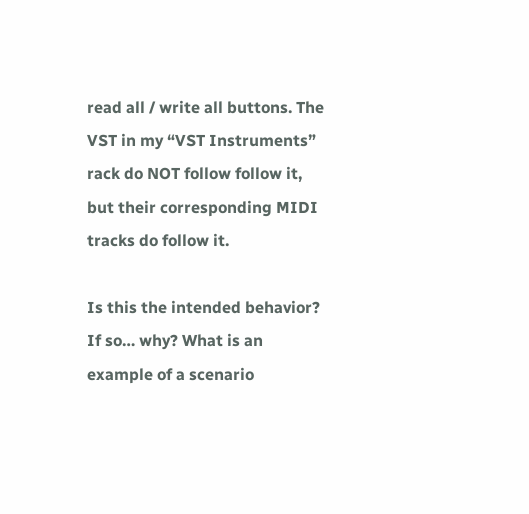read all / write all buttons. The VST in my “VST Instruments” rack do NOT follow follow it, but their corresponding MIDI tracks do follow it.

Is this the intended behavior? If so… why? What is an example of a scenario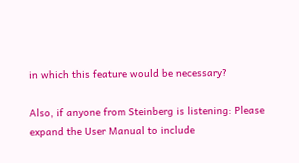in which this feature would be necessary?

Also, if anyone from Steinberg is listening: Please expand the User Manual to include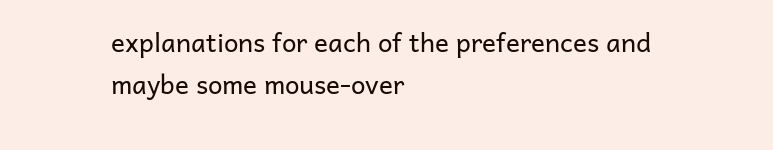explanations for each of the preferences and maybe some mouse-over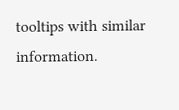tooltips with similar information.